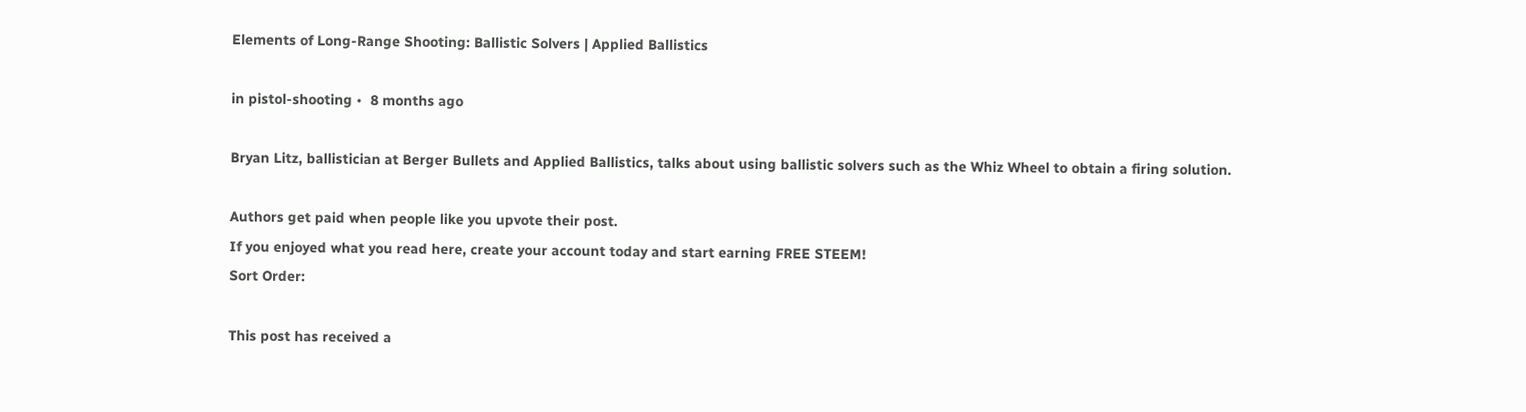Elements of Long-Range Shooting: Ballistic Solvers | Applied Ballistics

in pistol-shooting •  8 months ago

Bryan Litz, ballistician at Berger Bullets and Applied Ballistics, talks about using ballistic solvers such as the Whiz Wheel to obtain a firing solution.

Authors get paid when people like you upvote their post.
If you enjoyed what you read here, create your account today and start earning FREE STEEM!
Sort Order:

This post has received a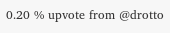0.20 % upvote from @drotto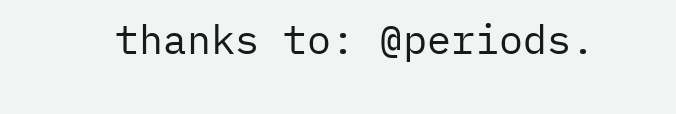thanks to: @periods.